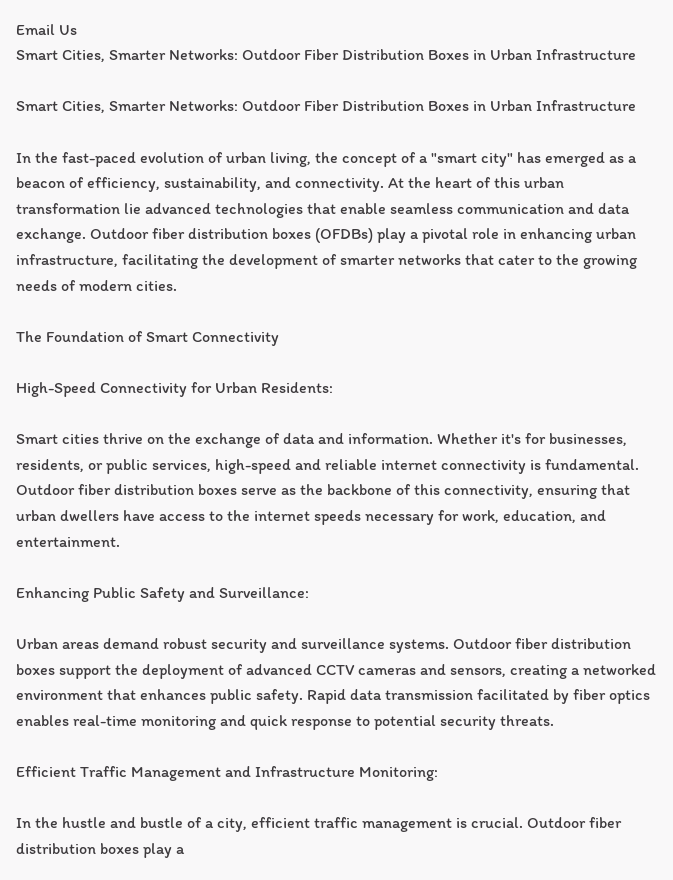Email Us
Smart Cities, Smarter Networks: Outdoor Fiber Distribution Boxes in Urban Infrastructure

Smart Cities, Smarter Networks: Outdoor Fiber Distribution Boxes in Urban Infrastructure

In the fast-paced evolution of urban living, the concept of a "smart city" has emerged as a beacon of efficiency, sustainability, and connectivity. At the heart of this urban transformation lie advanced technologies that enable seamless communication and data exchange. Outdoor fiber distribution boxes (OFDBs) play a pivotal role in enhancing urban infrastructure, facilitating the development of smarter networks that cater to the growing needs of modern cities.

The Foundation of Smart Connectivity

High-Speed Connectivity for Urban Residents:

Smart cities thrive on the exchange of data and information. Whether it's for businesses, residents, or public services, high-speed and reliable internet connectivity is fundamental. Outdoor fiber distribution boxes serve as the backbone of this connectivity, ensuring that urban dwellers have access to the internet speeds necessary for work, education, and entertainment.

Enhancing Public Safety and Surveillance:

Urban areas demand robust security and surveillance systems. Outdoor fiber distribution boxes support the deployment of advanced CCTV cameras and sensors, creating a networked environment that enhances public safety. Rapid data transmission facilitated by fiber optics enables real-time monitoring and quick response to potential security threats.

Efficient Traffic Management and Infrastructure Monitoring:

In the hustle and bustle of a city, efficient traffic management is crucial. Outdoor fiber distribution boxes play a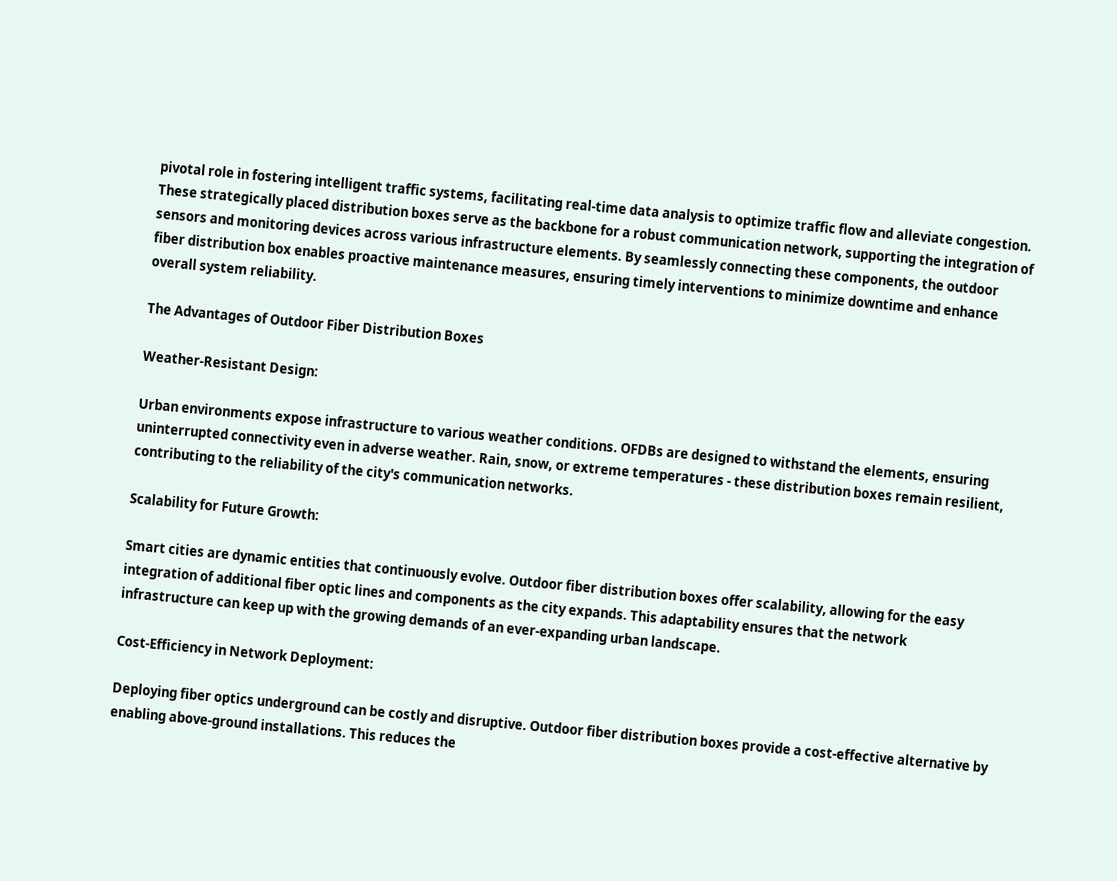pivotal role in fostering intelligent traffic systems, facilitating real-time data analysis to optimize traffic flow and alleviate congestion. These strategically placed distribution boxes serve as the backbone for a robust communication network, supporting the integration of sensors and monitoring devices across various infrastructure elements. By seamlessly connecting these components, the outdoor fiber distribution box enables proactive maintenance measures, ensuring timely interventions to minimize downtime and enhance overall system reliability.

The Advantages of Outdoor Fiber Distribution Boxes

Weather-Resistant Design:

Urban environments expose infrastructure to various weather conditions. OFDBs are designed to withstand the elements, ensuring uninterrupted connectivity even in adverse weather. Rain, snow, or extreme temperatures - these distribution boxes remain resilient, contributing to the reliability of the city's communication networks.

Scalability for Future Growth:

Smart cities are dynamic entities that continuously evolve. Outdoor fiber distribution boxes offer scalability, allowing for the easy integration of additional fiber optic lines and components as the city expands. This adaptability ensures that the network infrastructure can keep up with the growing demands of an ever-expanding urban landscape.

Cost-Efficiency in Network Deployment:

Deploying fiber optics underground can be costly and disruptive. Outdoor fiber distribution boxes provide a cost-effective alternative by enabling above-ground installations. This reduces the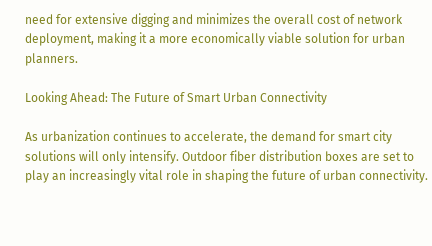need for extensive digging and minimizes the overall cost of network deployment, making it a more economically viable solution for urban planners.

Looking Ahead: The Future of Smart Urban Connectivity

As urbanization continues to accelerate, the demand for smart city solutions will only intensify. Outdoor fiber distribution boxes are set to play an increasingly vital role in shaping the future of urban connectivity.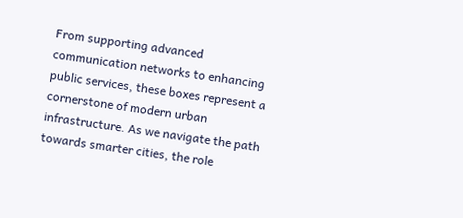From supporting advanced communication networks to enhancing public services, these boxes represent a cornerstone of modern urban infrastructure. As we navigate the path towards smarter cities, the role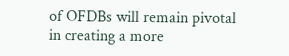of OFDBs will remain pivotal in creating a more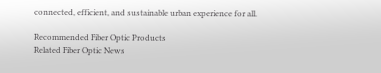connected, efficient, and sustainable urban experience for all.

Recommended Fiber Optic Products
Related Fiber Optic News